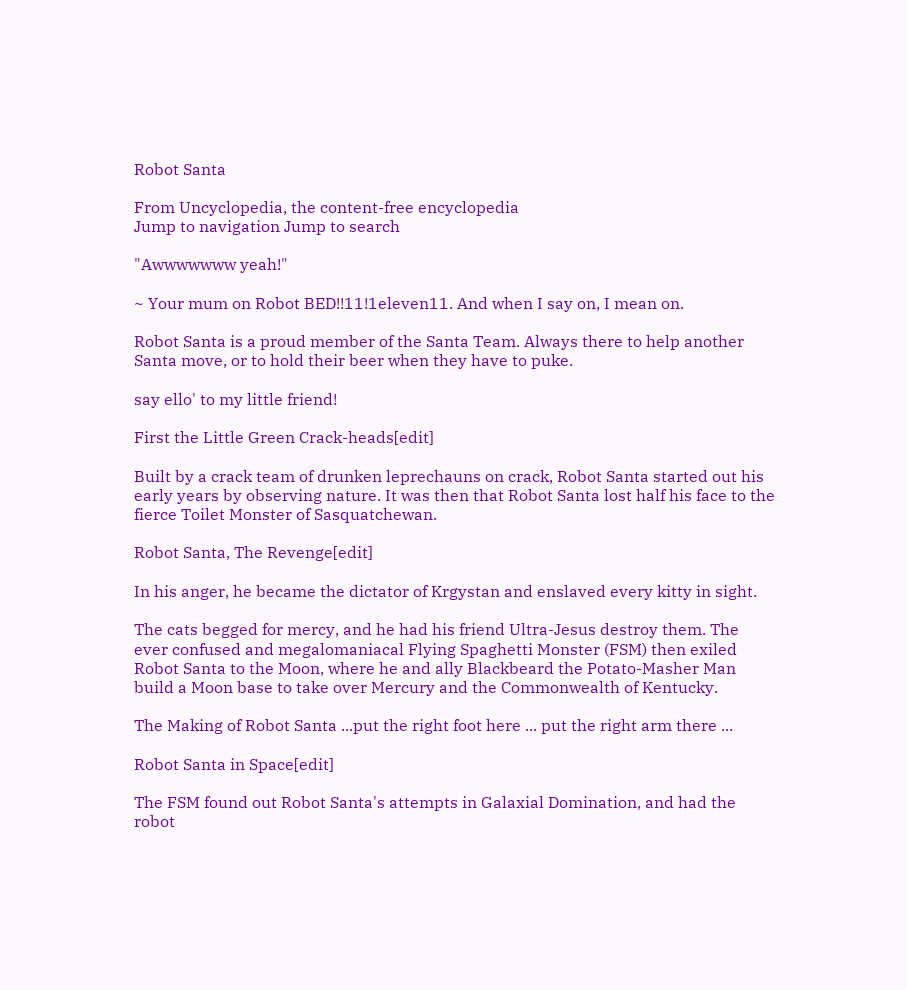Robot Santa

From Uncyclopedia, the content-free encyclopedia
Jump to navigation Jump to search

"Awwwwwww yeah!"

~ Your mum on Robot BED!!11!1eleven11. And when I say on, I mean on.

Robot Santa is a proud member of the Santa Team. Always there to help another Santa move, or to hold their beer when they have to puke.

say ello' to my little friend!

First the Little Green Crack-heads[edit]

Built by a crack team of drunken leprechauns on crack, Robot Santa started out his early years by observing nature. It was then that Robot Santa lost half his face to the fierce Toilet Monster of Sasquatchewan.

Robot Santa, The Revenge[edit]

In his anger, he became the dictator of Krgystan and enslaved every kitty in sight.

The cats begged for mercy, and he had his friend Ultra-Jesus destroy them. The ever confused and megalomaniacal Flying Spaghetti Monster (FSM) then exiled Robot Santa to the Moon, where he and ally Blackbeard the Potato-Masher Man build a Moon base to take over Mercury and the Commonwealth of Kentucky.

The Making of Robot Santa ...put the right foot here ... put the right arm there ...

Robot Santa in Space[edit]

The FSM found out Robot Santa's attempts in Galaxial Domination, and had the robot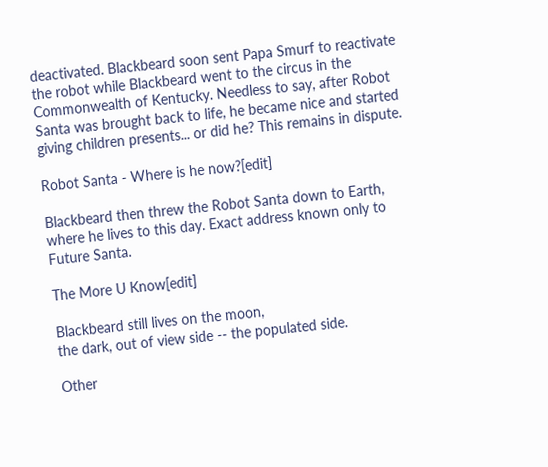deactivated. Blackbeard soon sent Papa Smurf to reactivate the robot while Blackbeard went to the circus in the Commonwealth of Kentucky. Needless to say, after Robot Santa was brought back to life, he became nice and started giving children presents... or did he? This remains in dispute.

Robot Santa - Where is he now?[edit]

Blackbeard then threw the Robot Santa down to Earth, where he lives to this day. Exact address known only to Future Santa.

The More U Know[edit]

Blackbeard still lives on the moon,
the dark, out of view side -- the populated side.

Other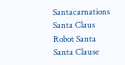Santacarnations
Santa Claus Robot Santa Santa Clause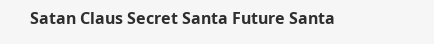Satan Claus Secret Santa Future Santa